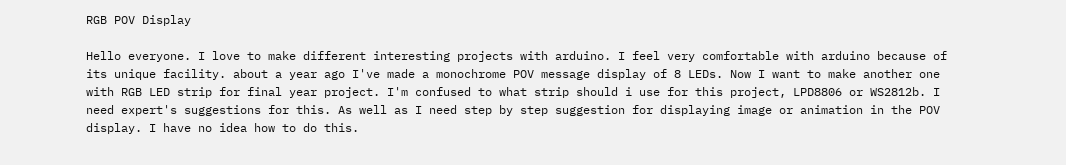RGB POV Display

Hello everyone. I love to make different interesting projects with arduino. I feel very comfortable with arduino because of its unique facility. about a year ago I've made a monochrome POV message display of 8 LEDs. Now I want to make another one with RGB LED strip for final year project. I'm confused to what strip should i use for this project, LPD8806 or WS2812b. I need expert's suggestions for this. As well as I need step by step suggestion for displaying image or animation in the POV display. I have no idea how to do this.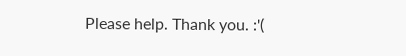Please help. Thank you. :'(